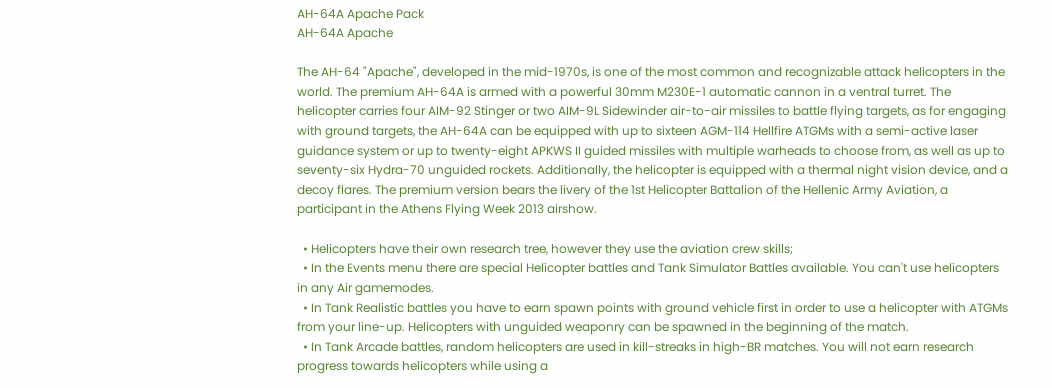AH-64A Apache Pack
AH-64A Apache

The AH-64 "Apache", developed in the mid-1970s, is one of the most common and recognizable attack helicopters in the world. The premium AH-64A is armed with a powerful 30mm M230E-1 automatic cannon in a ventral turret. The helicopter carries four AIM-92 Stinger or two AIM-9L Sidewinder air-to-air missiles to battle flying targets, as for engaging with ground targets, the AH-64A can be equipped with up to sixteen AGM-114 Hellfire ATGMs with a semi-active laser guidance system or up to twenty-eight APKWS II guided missiles with multiple warheads to choose from, as well as up to seventy-six Hydra-70 unguided rockets. Additionally, the helicopter is equipped with a thermal night vision device, and a decoy flares. The premium version bears the livery of the 1st Helicopter Battalion of the Hellenic Army Aviation, a participant in the Athens Flying Week 2013 airshow.

  • Helicopters have their own research tree, however they use the aviation crew skills;
  • In the Events menu there are special Helicopter battles and Tank Simulator Battles available. You can't use helicopters in any Air gamemodes.
  • In Tank Realistic battles you have to earn spawn points with ground vehicle first in order to use a helicopter with ATGMs from your line-up. Helicopters with unguided weaponry can be spawned in the beginning of the match.
  • In Tank Arcade battles, random helicopters are used in kill-streaks in high-BR matches. You will not earn research progress towards helicopters while using a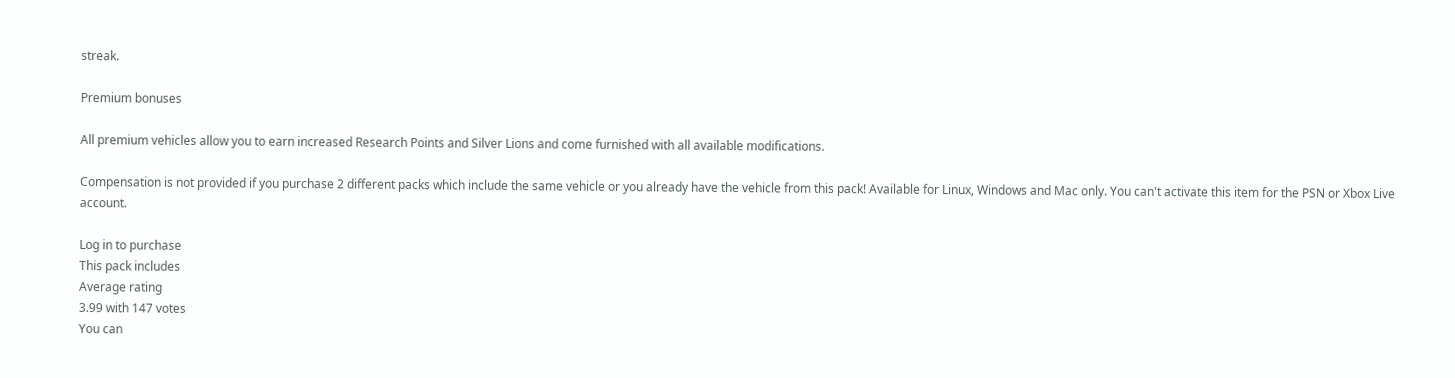streak.

Premium bonuses

All premium vehicles allow you to earn increased Research Points and Silver Lions and come furnished with all available modifications.

Compensation is not provided if you purchase 2 different packs which include the same vehicle or you already have the vehicle from this pack! Available for Linux, Windows and Mac only. You can't activate this item for the PSN or Xbox Live account.

Log in to purchase
This pack includes
Average rating
3.99 with 147 votes
You can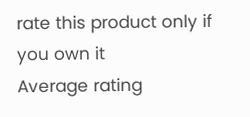rate this product only if you own it
Average rating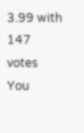3.99 with 147 votes
You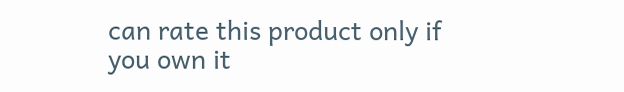can rate this product only if you own it